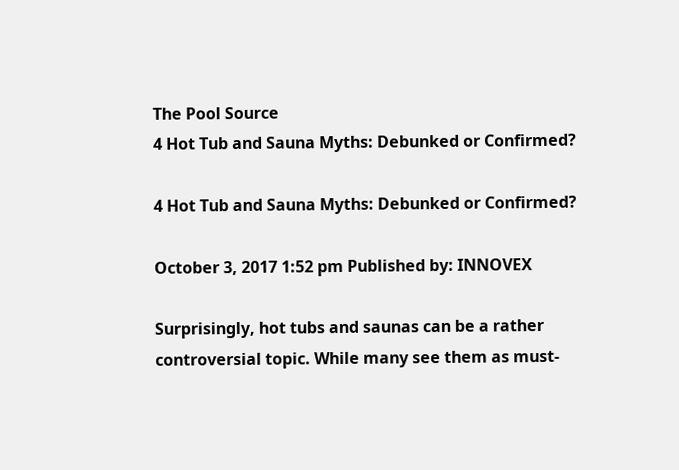The Pool Source
4 Hot Tub and Sauna Myths: Debunked or Confirmed?

4 Hot Tub and Sauna Myths: Debunked or Confirmed?

October 3, 2017 1:52 pm Published by: INNOVEX

Surprisingly, hot tubs and saunas can be a rather controversial topic. While many see them as must-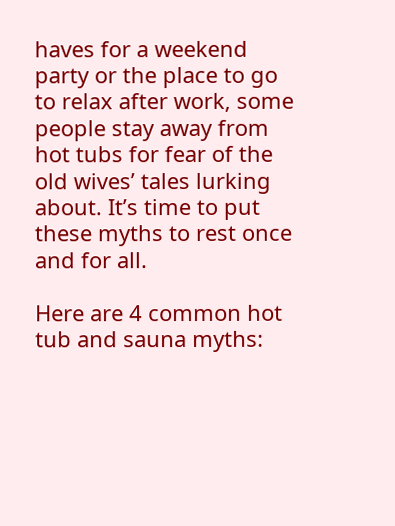haves for a weekend party or the place to go to relax after work, some people stay away from hot tubs for fear of the old wives’ tales lurking about. It’s time to put these myths to rest once and for all.

Here are 4 common hot tub and sauna myths: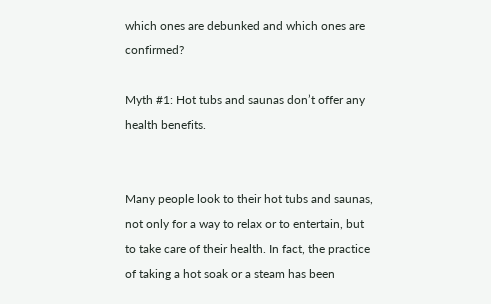which ones are debunked and which ones are confirmed?

Myth #1: Hot tubs and saunas don’t offer any health benefits.


Many people look to their hot tubs and saunas, not only for a way to relax or to entertain, but to take care of their health. In fact, the practice of taking a hot soak or a steam has been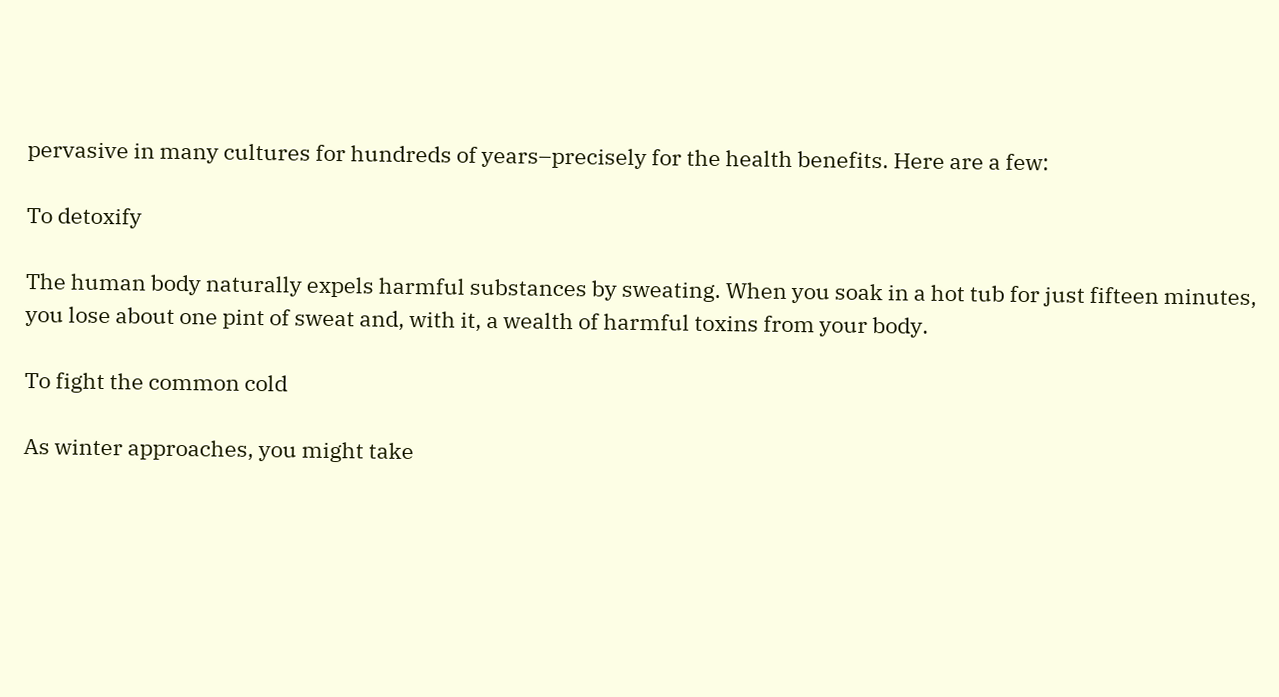pervasive in many cultures for hundreds of years–precisely for the health benefits. Here are a few:

To detoxify

The human body naturally expels harmful substances by sweating. When you soak in a hot tub for just fifteen minutes, you lose about one pint of sweat and, with it, a wealth of harmful toxins from your body.

To fight the common cold

As winter approaches, you might take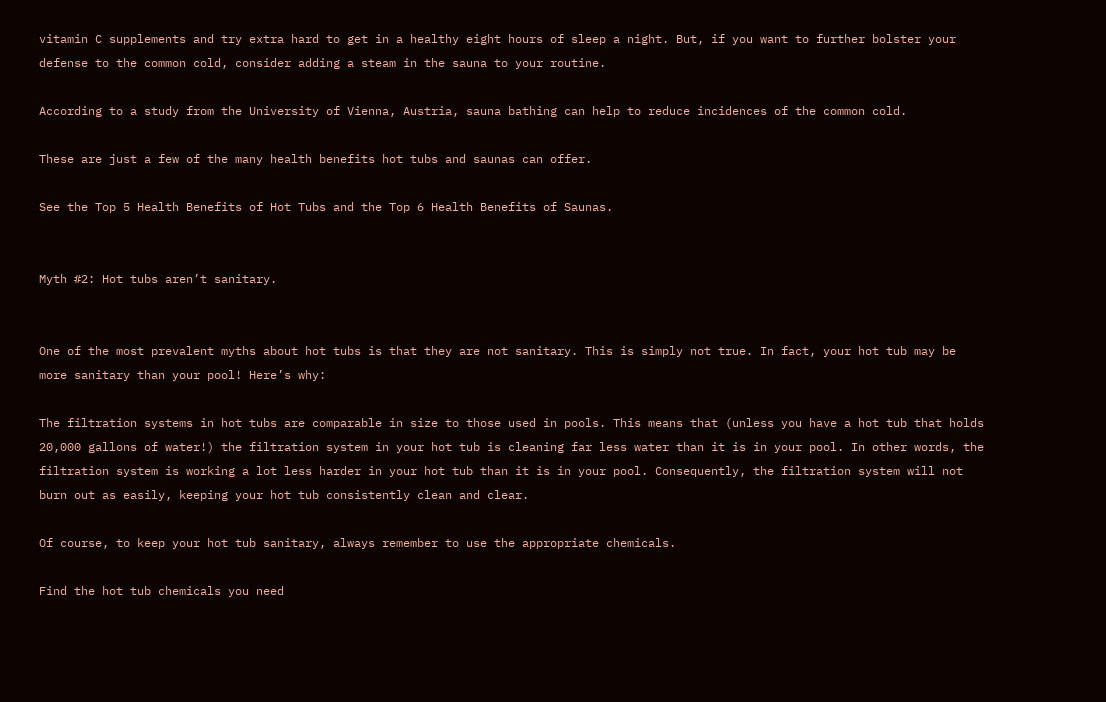vitamin C supplements and try extra hard to get in a healthy eight hours of sleep a night. But, if you want to further bolster your defense to the common cold, consider adding a steam in the sauna to your routine.

According to a study from the University of Vienna, Austria, sauna bathing can help to reduce incidences of the common cold.

These are just a few of the many health benefits hot tubs and saunas can offer.

See the Top 5 Health Benefits of Hot Tubs and the Top 6 Health Benefits of Saunas.


Myth #2: Hot tubs aren’t sanitary.


One of the most prevalent myths about hot tubs is that they are not sanitary. This is simply not true. In fact, your hot tub may be more sanitary than your pool! Here’s why:

The filtration systems in hot tubs are comparable in size to those used in pools. This means that (unless you have a hot tub that holds 20,000 gallons of water!) the filtration system in your hot tub is cleaning far less water than it is in your pool. In other words, the filtration system is working a lot less harder in your hot tub than it is in your pool. Consequently, the filtration system will not burn out as easily, keeping your hot tub consistently clean and clear.

Of course, to keep your hot tub sanitary, always remember to use the appropriate chemicals.

Find the hot tub chemicals you need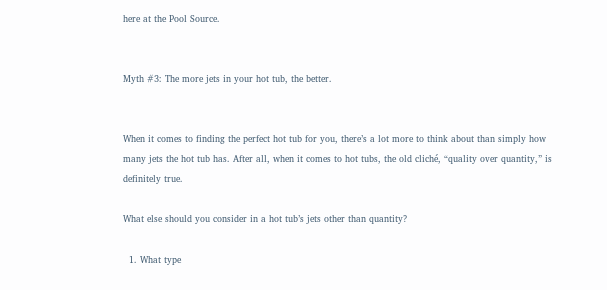here at the Pool Source.


Myth #3: The more jets in your hot tub, the better.


When it comes to finding the perfect hot tub for you, there’s a lot more to think about than simply how many jets the hot tub has. After all, when it comes to hot tubs, the old cliché, “quality over quantity,” is definitely true.

What else should you consider in a hot tub’s jets other than quantity?

  1. What type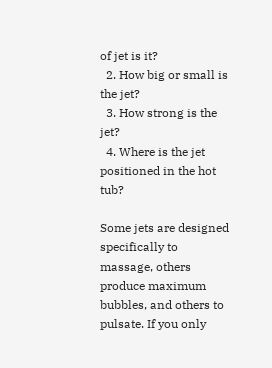of jet is it?
  2. How big or small is the jet?
  3. How strong is the jet?
  4. Where is the jet positioned in the hot tub?

Some jets are designed specifically to massage, others produce maximum bubbles, and others to pulsate. If you only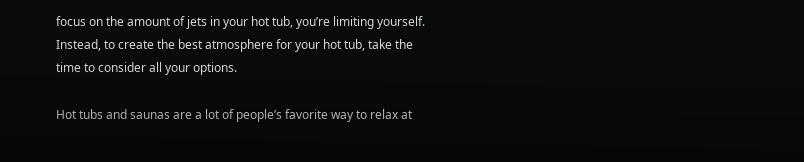focus on the amount of jets in your hot tub, you’re limiting yourself. Instead, to create the best atmosphere for your hot tub, take the time to consider all your options.

Hot tubs and saunas are a lot of people’s favorite way to relax at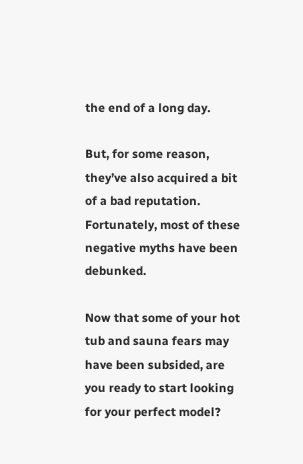the end of a long day.

But, for some reason, they’ve also acquired a bit of a bad reputation. Fortunately, most of these negative myths have been debunked.

Now that some of your hot tub and sauna fears may have been subsided, are you ready to start looking for your perfect model?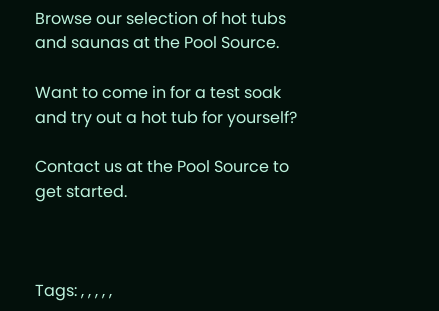Browse our selection of hot tubs and saunas at the Pool Source.

Want to come in for a test soak and try out a hot tub for yourself?

Contact us at the Pool Source to get started.



Tags: , , , , ,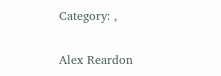Category: ,

Alex Reardon